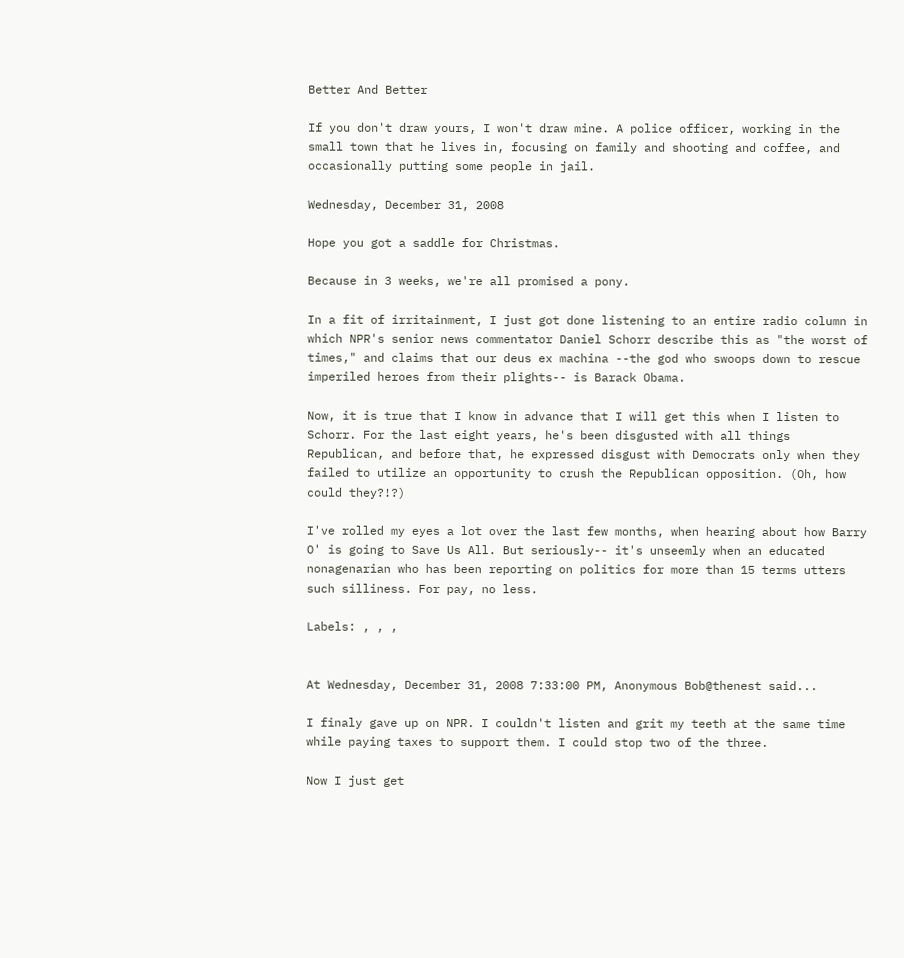Better And Better

If you don't draw yours, I won't draw mine. A police officer, working in the small town that he lives in, focusing on family and shooting and coffee, and occasionally putting some people in jail.

Wednesday, December 31, 2008

Hope you got a saddle for Christmas.

Because in 3 weeks, we're all promised a pony.

In a fit of irritainment, I just got done listening to an entire radio column in which NPR's senior news commentator Daniel Schorr describe this as "the worst of times," and claims that our deus ex machina --the god who swoops down to rescue imperiled heroes from their plights-- is Barack Obama.

Now, it is true that I know in advance that I will get this when I listen to Schorr. For the last eight years, he's been disgusted with all things Republican, and before that, he expressed disgust with Democrats only when they failed to utilize an opportunity to crush the Republican opposition. (Oh, how could they?!?)

I've rolled my eyes a lot over the last few months, when hearing about how Barry O' is going to Save Us All. But seriously-- it's unseemly when an educated nonagenarian who has been reporting on politics for more than 15 terms utters such silliness. For pay, no less.

Labels: , , ,


At Wednesday, December 31, 2008 7:33:00 PM, Anonymous Bob@thenest said...

I finaly gave up on NPR. I couldn't listen and grit my teeth at the same time while paying taxes to support them. I could stop two of the three.

Now I just get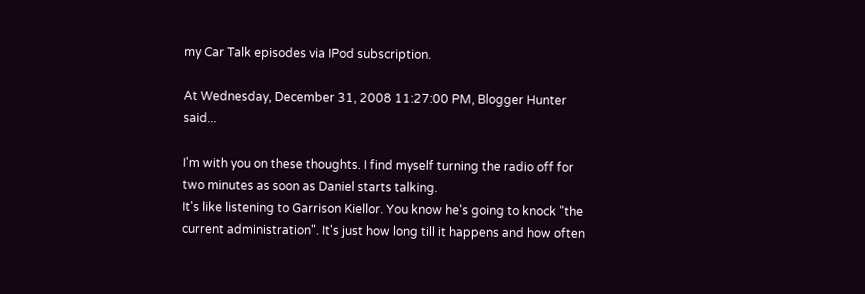my Car Talk episodes via IPod subscription.

At Wednesday, December 31, 2008 11:27:00 PM, Blogger Hunter said...

I'm with you on these thoughts. I find myself turning the radio off for two minutes as soon as Daniel starts talking.
It's like listening to Garrison Kiellor. You know he's going to knock "the current administration". It's just how long till it happens and how often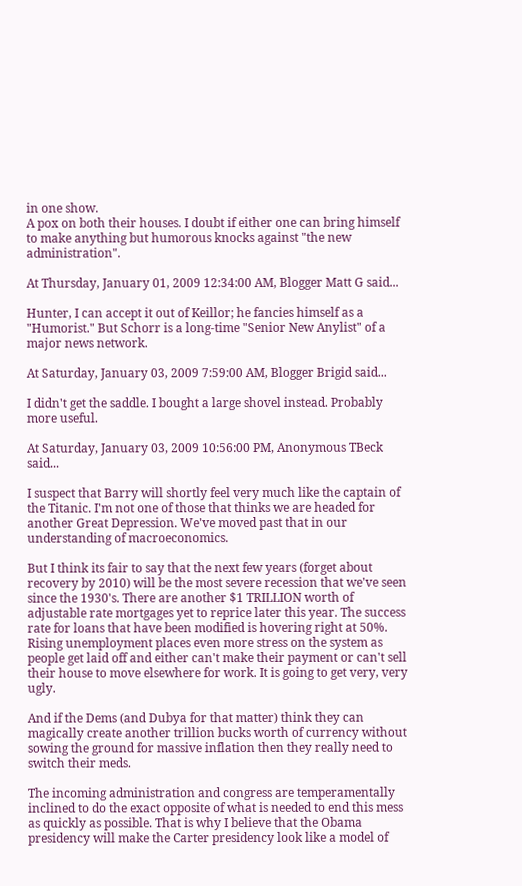in one show.
A pox on both their houses. I doubt if either one can bring himself to make anything but humorous knocks against "the new administration".

At Thursday, January 01, 2009 12:34:00 AM, Blogger Matt G said...

Hunter, I can accept it out of Keillor; he fancies himself as a "Humorist." But Schorr is a long-time "Senior New Anylist" of a major news network.

At Saturday, January 03, 2009 7:59:00 AM, Blogger Brigid said...

I didn't get the saddle. I bought a large shovel instead. Probably more useful.

At Saturday, January 03, 2009 10:56:00 PM, Anonymous TBeck said...

I suspect that Barry will shortly feel very much like the captain of the Titanic. I'm not one of those that thinks we are headed for another Great Depression. We've moved past that in our understanding of macroeconomics.

But I think its fair to say that the next few years (forget about recovery by 2010) will be the most severe recession that we've seen since the 1930's. There are another $1 TRILLION worth of adjustable rate mortgages yet to reprice later this year. The success rate for loans that have been modified is hovering right at 50%. Rising unemployment places even more stress on the system as people get laid off and either can't make their payment or can't sell their house to move elsewhere for work. It is going to get very, very ugly.

And if the Dems (and Dubya for that matter) think they can magically create another trillion bucks worth of currency without sowing the ground for massive inflation then they really need to switch their meds.

The incoming administration and congress are temperamentally inclined to do the exact opposite of what is needed to end this mess as quickly as possible. That is why I believe that the Obama presidency will make the Carter presidency look like a model of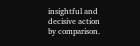insightful and decisive action by comparison.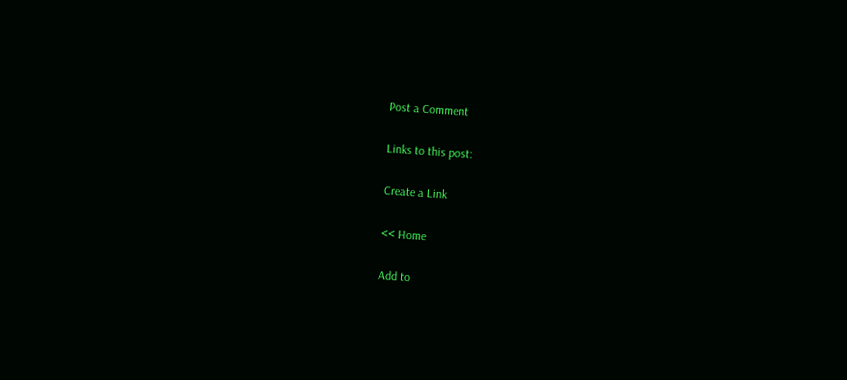Post a Comment

Links to this post:

Create a Link

<< Home

Add to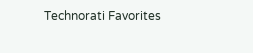Technorati Favorites